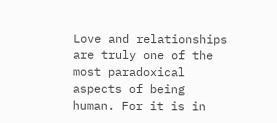Love and relationships are truly one of the most paradoxical aspects of being human. For it is in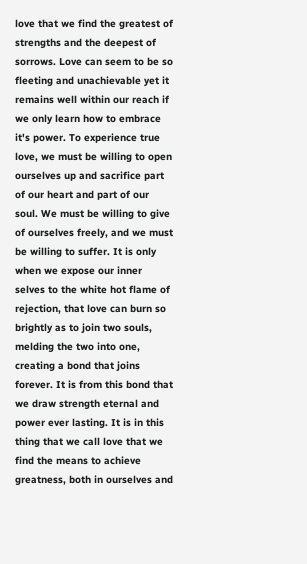love that we find the greatest of strengths and the deepest of sorrows. Love can seem to be so fleeting and unachievable yet it remains well within our reach if we only learn how to embrace it's power. To experience true love, we must be willing to open ourselves up and sacrifice part of our heart and part of our soul. We must be willing to give of ourselves freely, and we must be willing to suffer. It is only when we expose our inner selves to the white hot flame of rejection, that love can burn so brightly as to join two souls, melding the two into one, creating a bond that joins forever. It is from this bond that we draw strength eternal and power ever lasting. It is in this thing that we call love that we find the means to achieve greatness, both in ourselves and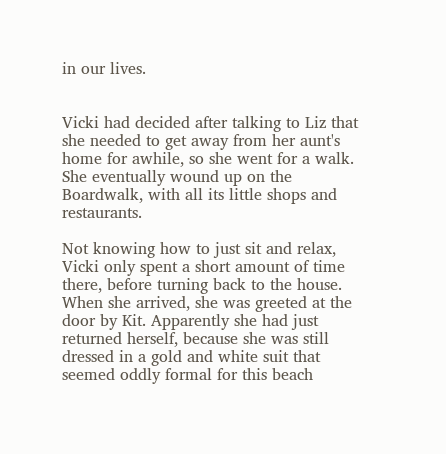in our lives.


Vicki had decided after talking to Liz that she needed to get away from her aunt's home for awhile, so she went for a walk. She eventually wound up on the Boardwalk, with all its little shops and restaurants.

Not knowing how to just sit and relax, Vicki only spent a short amount of time there, before turning back to the house. When she arrived, she was greeted at the door by Kit. Apparently she had just returned herself, because she was still dressed in a gold and white suit that seemed oddly formal for this beach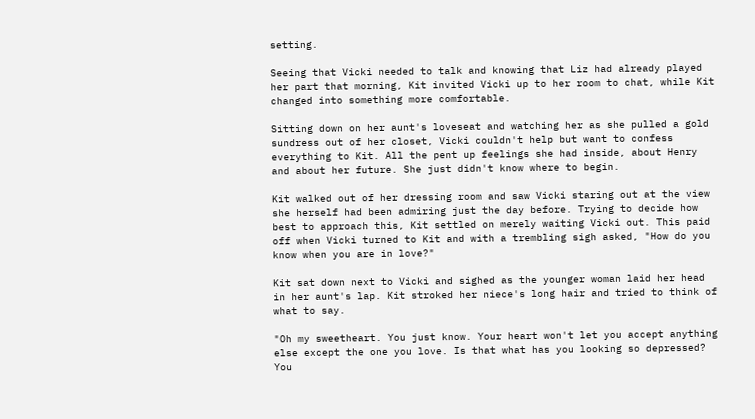setting.

Seeing that Vicki needed to talk and knowing that Liz had already played her part that morning, Kit invited Vicki up to her room to chat, while Kit changed into something more comfortable.

Sitting down on her aunt's loveseat and watching her as she pulled a gold sundress out of her closet, Vicki couldn't help but want to confess everything to Kit. All the pent up feelings she had inside, about Henry and about her future. She just didn't know where to begin.

Kit walked out of her dressing room and saw Vicki staring out at the view she herself had been admiring just the day before. Trying to decide how best to approach this, Kit settled on merely waiting Vicki out. This paid off when Vicki turned to Kit and with a trembling sigh asked, "How do you know when you are in love?"

Kit sat down next to Vicki and sighed as the younger woman laid her head in her aunt's lap. Kit stroked her niece's long hair and tried to think of what to say.

"Oh my sweetheart. You just know. Your heart won't let you accept anything else except the one you love. Is that what has you looking so depressed? You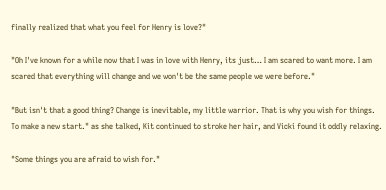finally realized that what you feel for Henry is love?"

"Oh I've known for a while now that I was in love with Henry, its just… I am scared to want more. I am scared that everything will change and we won't be the same people we were before."

"But isn't that a good thing? Change is inevitable, my little warrior. That is why you wish for things. To make a new start." as she talked, Kit continued to stroke her hair, and Vicki found it oddly relaxing.

"Some things you are afraid to wish for."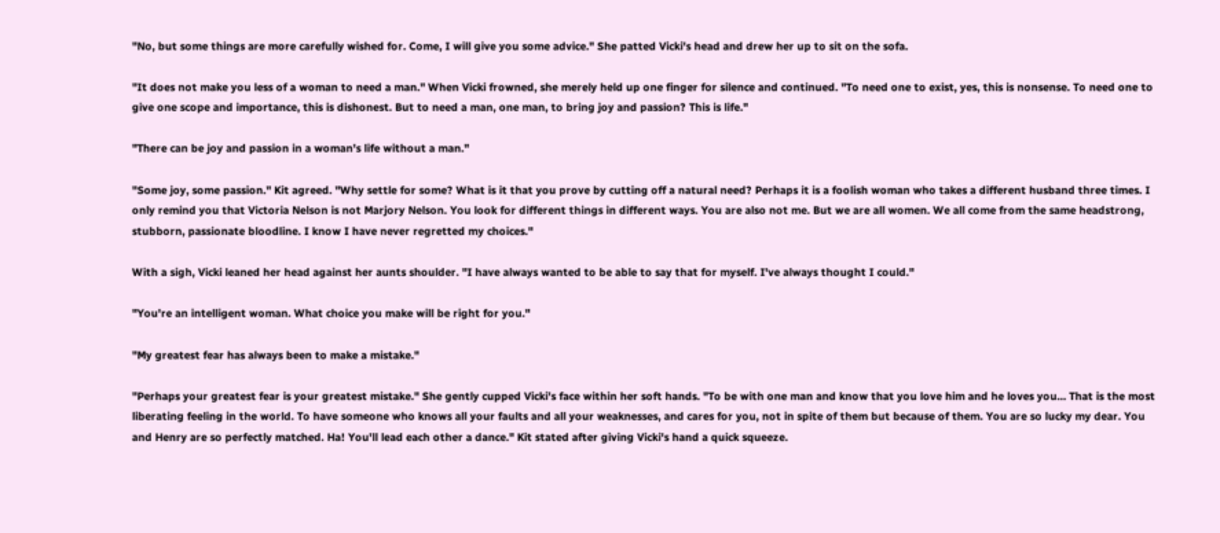"No, but some things are more carefully wished for. Come, I will give you some advice." She patted Vicki's head and drew her up to sit on the sofa.

"It does not make you less of a woman to need a man." When Vicki frowned, she merely held up one finger for silence and continued. "To need one to exist, yes, this is nonsense. To need one to give one scope and importance, this is dishonest. But to need a man, one man, to bring joy and passion? This is life."

"There can be joy and passion in a woman's life without a man."

"Some joy, some passion." Kit agreed. "Why settle for some? What is it that you prove by cutting off a natural need? Perhaps it is a foolish woman who takes a different husband three times. I only remind you that Victoria Nelson is not Marjory Nelson. You look for different things in different ways. You are also not me. But we are all women. We all come from the same headstrong, stubborn, passionate bloodline. I know I have never regretted my choices."

With a sigh, Vicki leaned her head against her aunts shoulder. "I have always wanted to be able to say that for myself. I've always thought I could."

"You're an intelligent woman. What choice you make will be right for you."

"My greatest fear has always been to make a mistake."

"Perhaps your greatest fear is your greatest mistake." She gently cupped Vicki's face within her soft hands. "To be with one man and know that you love him and he loves you… That is the most liberating feeling in the world. To have someone who knows all your faults and all your weaknesses, and cares for you, not in spite of them but because of them. You are so lucky my dear. You and Henry are so perfectly matched. Ha! You'll lead each other a dance." Kit stated after giving Vicki's hand a quick squeeze.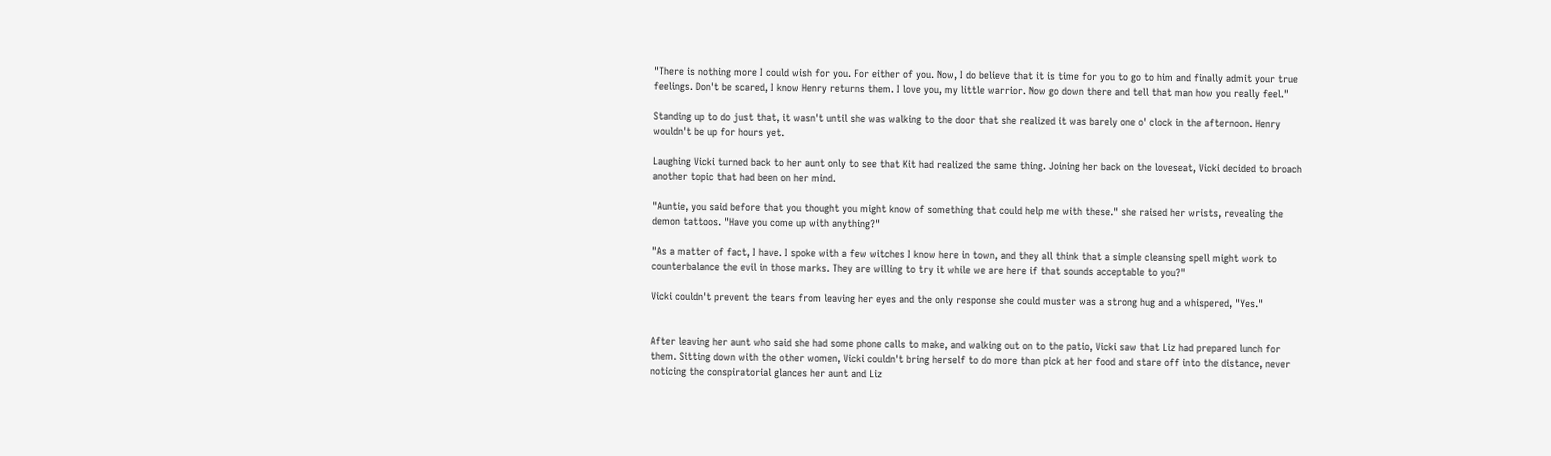"There is nothing more I could wish for you. For either of you. Now, I do believe that it is time for you to go to him and finally admit your true feelings. Don't be scared, I know Henry returns them. I love you, my little warrior. Now go down there and tell that man how you really feel."

Standing up to do just that, it wasn't until she was walking to the door that she realized it was barely one o' clock in the afternoon. Henry wouldn't be up for hours yet.

Laughing Vicki turned back to her aunt only to see that Kit had realized the same thing. Joining her back on the loveseat, Vicki decided to broach another topic that had been on her mind.

"Auntie, you said before that you thought you might know of something that could help me with these." she raised her wrists, revealing the demon tattoos. "Have you come up with anything?"

"As a matter of fact, I have. I spoke with a few witches I know here in town, and they all think that a simple cleansing spell might work to counterbalance the evil in those marks. They are willing to try it while we are here if that sounds acceptable to you?"

Vicki couldn't prevent the tears from leaving her eyes and the only response she could muster was a strong hug and a whispered, "Yes."


After leaving her aunt who said she had some phone calls to make, and walking out on to the patio, Vicki saw that Liz had prepared lunch for them. Sitting down with the other women, Vicki couldn't bring herself to do more than pick at her food and stare off into the distance, never noticing the conspiratorial glances her aunt and Liz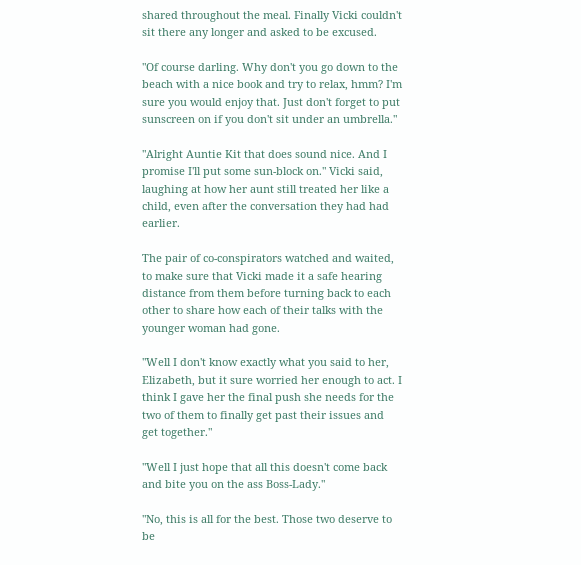shared throughout the meal. Finally Vicki couldn't sit there any longer and asked to be excused.

"Of course darling. Why don't you go down to the beach with a nice book and try to relax, hmm? I'm sure you would enjoy that. Just don't forget to put sunscreen on if you don't sit under an umbrella."

"Alright Auntie Kit that does sound nice. And I promise I'll put some sun-block on." Vicki said, laughing at how her aunt still treated her like a child, even after the conversation they had had earlier.

The pair of co-conspirators watched and waited, to make sure that Vicki made it a safe hearing distance from them before turning back to each other to share how each of their talks with the younger woman had gone.

"Well I don't know exactly what you said to her, Elizabeth, but it sure worried her enough to act. I think I gave her the final push she needs for the two of them to finally get past their issues and get together."

"Well I just hope that all this doesn't come back and bite you on the ass Boss-Lady."

"No, this is all for the best. Those two deserve to be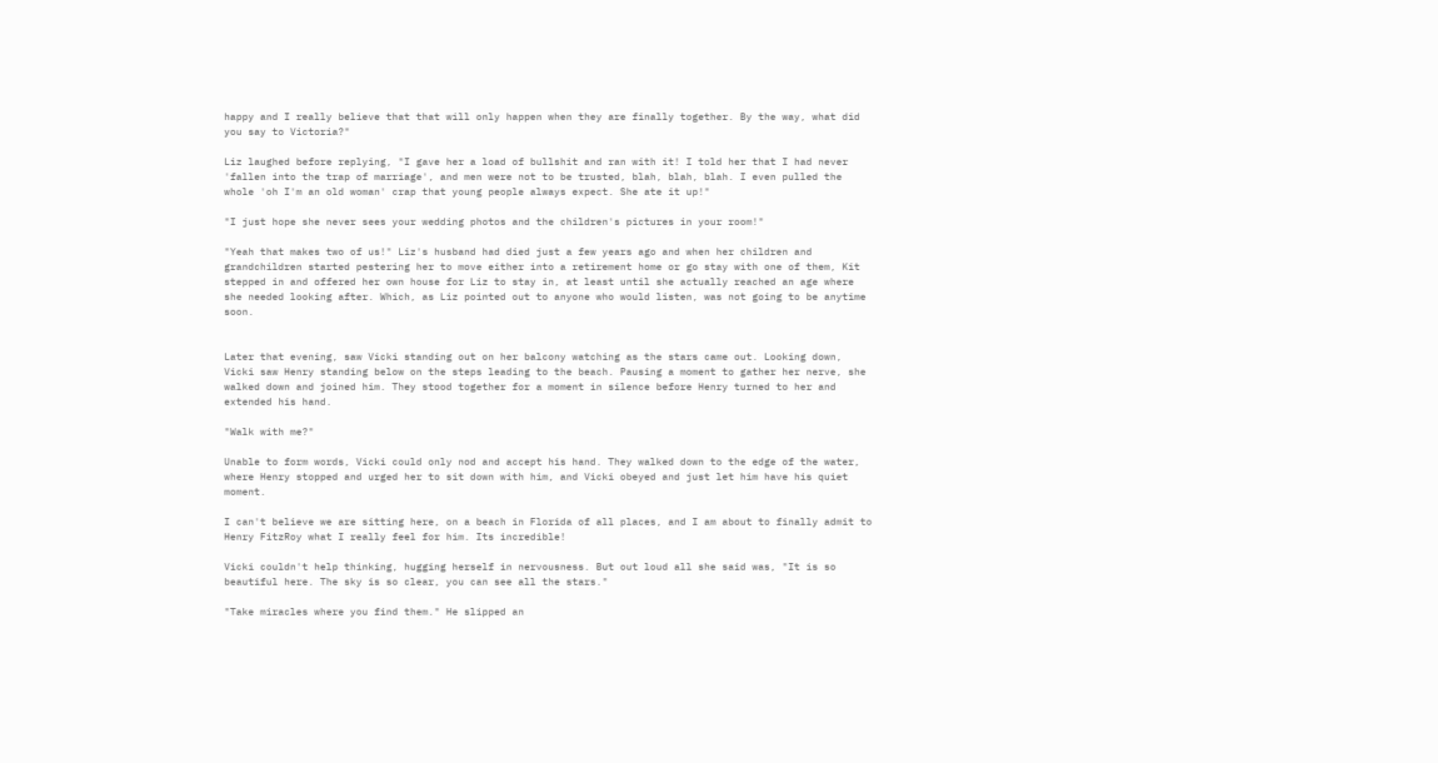happy and I really believe that that will only happen when they are finally together. By the way, what did you say to Victoria?"

Liz laughed before replying, "I gave her a load of bullshit and ran with it! I told her that I had never 'fallen into the trap of marriage', and men were not to be trusted, blah, blah, blah. I even pulled the whole 'oh I'm an old woman' crap that young people always expect. She ate it up!"

"I just hope she never sees your wedding photos and the children's pictures in your room!"

"Yeah that makes two of us!" Liz's husband had died just a few years ago and when her children and grandchildren started pestering her to move either into a retirement home or go stay with one of them, Kit stepped in and offered her own house for Liz to stay in, at least until she actually reached an age where she needed looking after. Which, as Liz pointed out to anyone who would listen, was not going to be anytime soon.


Later that evening, saw Vicki standing out on her balcony watching as the stars came out. Looking down, Vicki saw Henry standing below on the steps leading to the beach. Pausing a moment to gather her nerve, she walked down and joined him. They stood together for a moment in silence before Henry turned to her and extended his hand.

"Walk with me?"

Unable to form words, Vicki could only nod and accept his hand. They walked down to the edge of the water, where Henry stopped and urged her to sit down with him, and Vicki obeyed and just let him have his quiet moment.

I can't believe we are sitting here, on a beach in Florida of all places, and I am about to finally admit to Henry FitzRoy what I really feel for him. Its incredible!

Vicki couldn't help thinking, hugging herself in nervousness. But out loud all she said was, "It is so beautiful here. The sky is so clear, you can see all the stars."

"Take miracles where you find them." He slipped an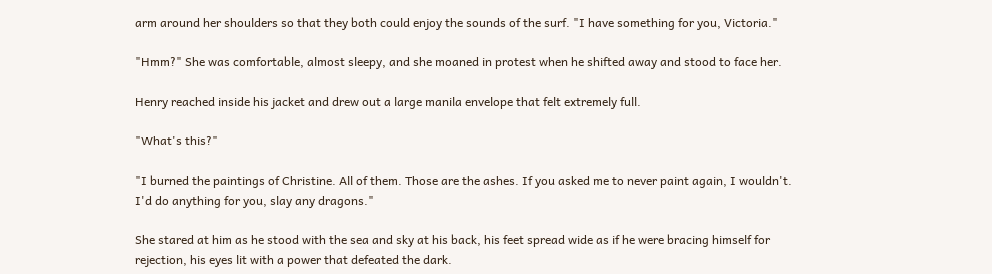arm around her shoulders so that they both could enjoy the sounds of the surf. "I have something for you, Victoria."

"Hmm?" She was comfortable, almost sleepy, and she moaned in protest when he shifted away and stood to face her.

Henry reached inside his jacket and drew out a large manila envelope that felt extremely full.

"What's this?"

"I burned the paintings of Christine. All of them. Those are the ashes. If you asked me to never paint again, I wouldn't. I'd do anything for you, slay any dragons."

She stared at him as he stood with the sea and sky at his back, his feet spread wide as if he were bracing himself for rejection, his eyes lit with a power that defeated the dark.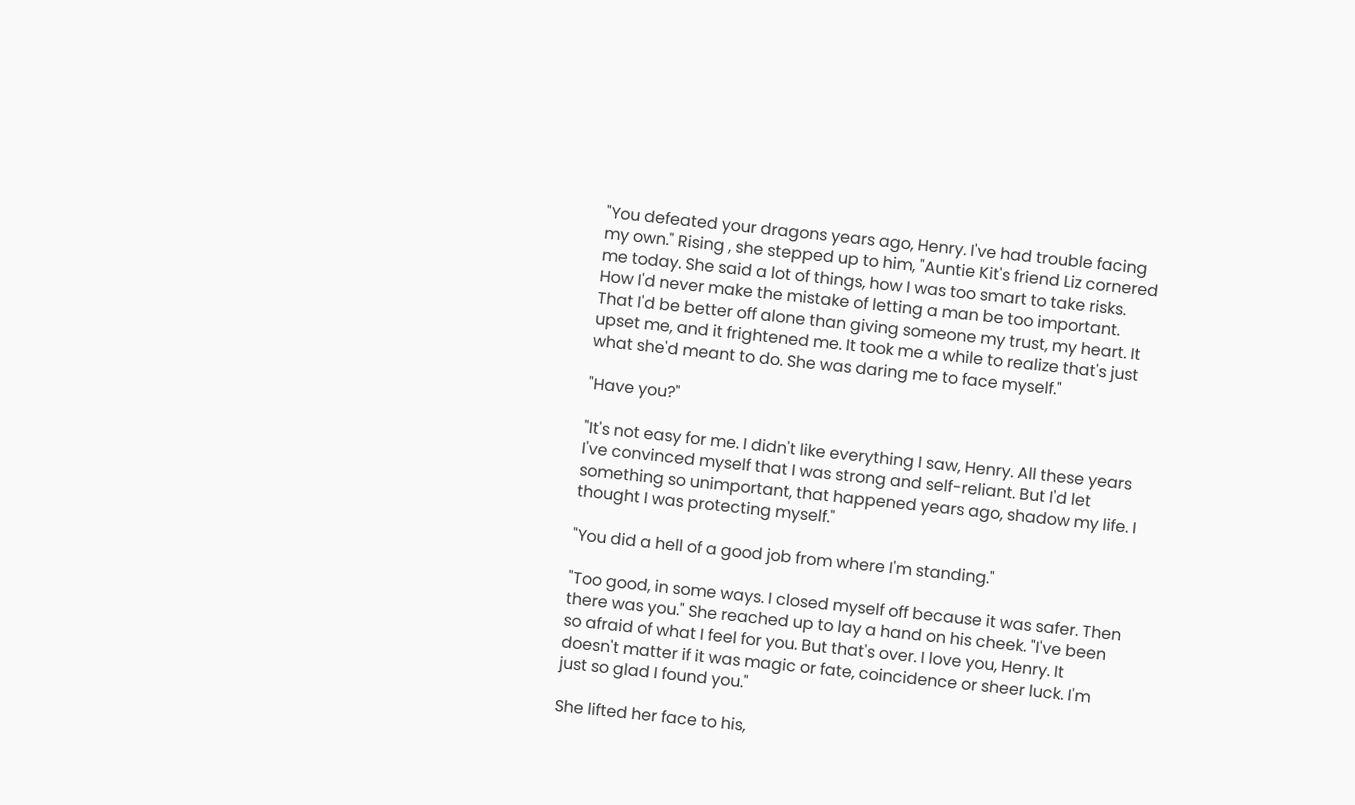"You defeated your dragons years ago, Henry. I've had trouble facing my own." Rising , she stepped up to him, "Auntie Kit's friend Liz cornered me today. She said a lot of things, how I was too smart to take risks. How I'd never make the mistake of letting a man be too important. That I'd be better off alone than giving someone my trust, my heart. It upset me, and it frightened me. It took me a while to realize that's just what she'd meant to do. She was daring me to face myself."

"Have you?"

"It's not easy for me. I didn't like everything I saw, Henry. All these years I've convinced myself that I was strong and self-reliant. But I'd let something so unimportant, that happened years ago, shadow my life. I thought I was protecting myself."

"You did a hell of a good job from where I'm standing."

"Too good, in some ways. I closed myself off because it was safer. Then there was you." She reached up to lay a hand on his cheek. "I've been so afraid of what I feel for you. But that's over. I love you, Henry. It doesn't matter if it was magic or fate, coincidence or sheer luck. I'm just so glad I found you."

She lifted her face to his,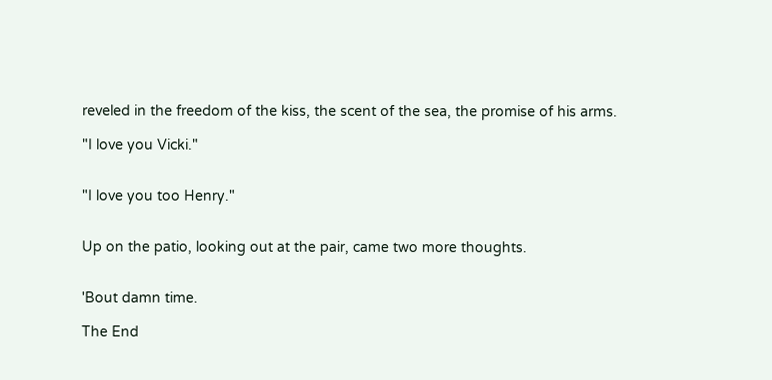reveled in the freedom of the kiss, the scent of the sea, the promise of his arms.

"I love you Vicki."


"I love you too Henry."


Up on the patio, looking out at the pair, came two more thoughts.


'Bout damn time.

The End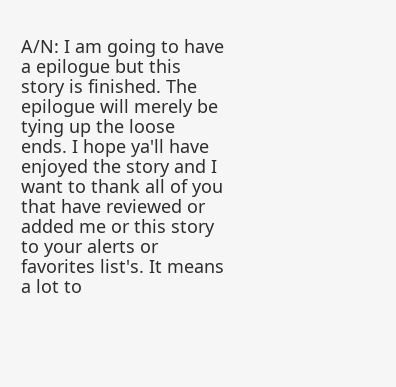A/N: I am going to have a epilogue but this story is finished. The epilogue will merely be tying up the loose ends. I hope ya'll have enjoyed the story and I want to thank all of you that have reviewed or added me or this story to your alerts or favorites list's. It means a lot to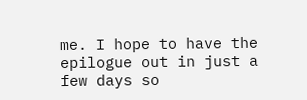me. I hope to have the epilogue out in just a few days so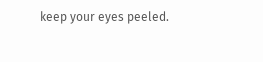keep your eyes peeled.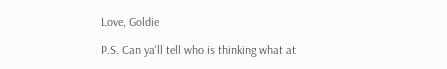Love, Goldie

P.S. Can ya'll tell who is thinking what at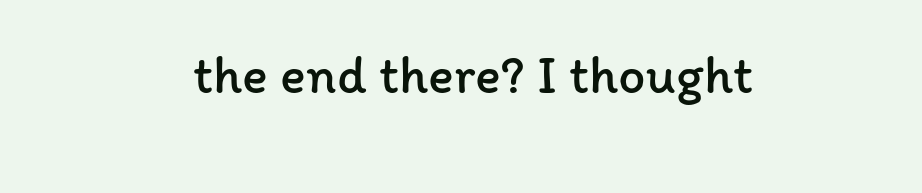the end there? I thought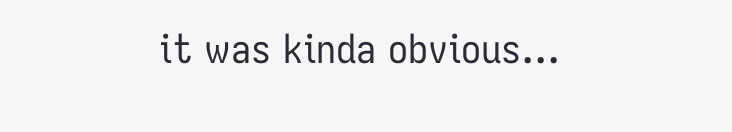it was kinda obvious...